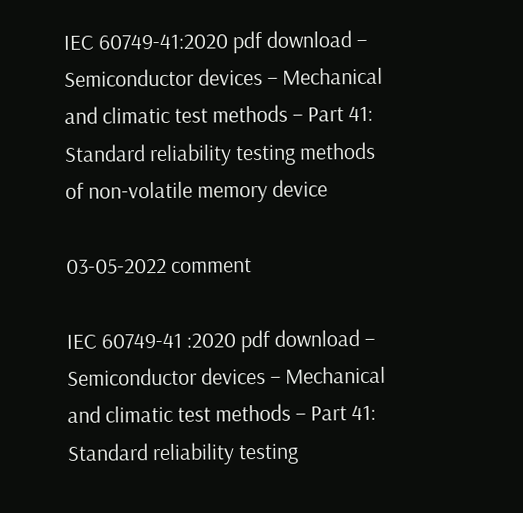IEC 60749-41:2020 pdf download – Semiconductor devices – Mechanical and climatic test methods – Part 41: Standard reliability testing methods of non-volatile memory device

03-05-2022 comment

IEC 60749-41 :2020 pdf download – Semiconductor devices – Mechanical and climatic test methods – Part 41: Standard reliability testing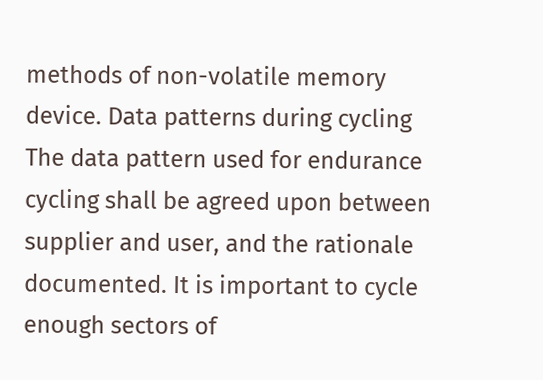methods of non-volatile memory device. Data patterns during cycling The data pattern used for endurance cycling shall be agreed upon between supplier and user, and the rationale documented. It is important to cycle enough sectors of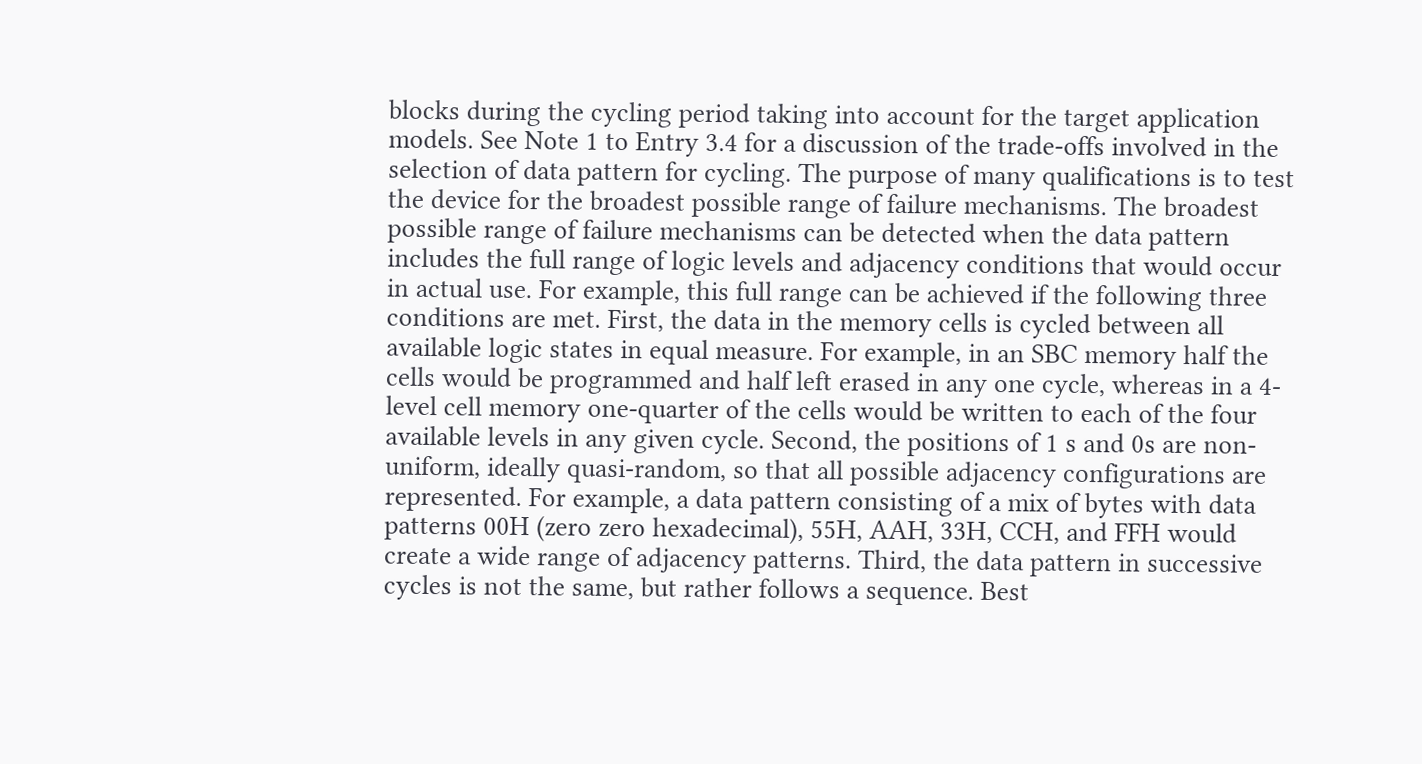blocks during the cycling period taking into account for the target application models. See Note 1 to Entry 3.4 for a discussion of the trade-offs involved in the selection of data pattern for cycling. The purpose of many qualifications is to test the device for the broadest possible range of failure mechanisms. The broadest possible range of failure mechanisms can be detected when the data pattern includes the full range of logic levels and adjacency conditions that would occur in actual use. For example, this full range can be achieved if the following three conditions are met. First, the data in the memory cells is cycled between all available logic states in equal measure. For example, in an SBC memory half the cells would be programmed and half left erased in any one cycle, whereas in a 4-level cell memory one-quarter of the cells would be written to each of the four available levels in any given cycle. Second, the positions of 1 s and 0s are non-uniform, ideally quasi-random, so that all possible adjacency configurations are represented. For example, a data pattern consisting of a mix of bytes with data patterns 00H (zero zero hexadecimal), 55H, AAH, 33H, CCH, and FFH would create a wide range of adjacency patterns. Third, the data pattern in successive cycles is not the same, but rather follows a sequence. Best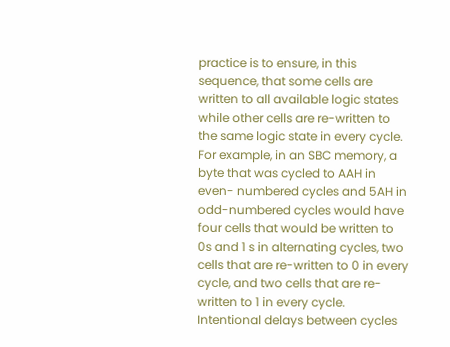practice is to ensure, in this sequence, that some cells are written to all available logic states while other cells are re-written to the same logic state in every cycle. For example, in an SBC memory, a byte that was cycled to AAH in even- numbered cycles and 5AH in odd-numbered cycles would have four cells that would be written to 0s and 1 s in alternating cycles, two cells that are re-written to 0 in every cycle, and two cells that are re-written to 1 in every cycle. Intentional delays between cycles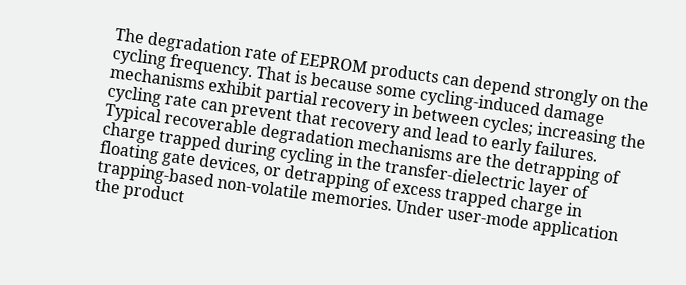The degradation rate of EEPROM products can depend strongly on the cycling frequency. That is because some cycling-induced damage mechanisms exhibit partial recovery in between cycles; increasing the cycling rate can prevent that recovery and lead to early failures. Typical recoverable degradation mechanisms are the detrapping of charge trapped during cycling in the transfer-dielectric layer of floating gate devices, or detrapping of excess trapped charge in trapping-based non-volatile memories. Under user-mode application the product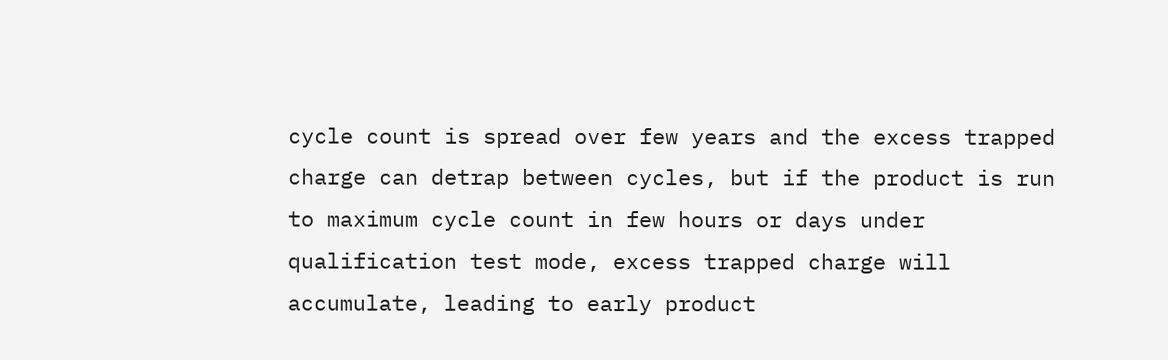cycle count is spread over few years and the excess trapped charge can detrap between cycles, but if the product is run to maximum cycle count in few hours or days under qualification test mode, excess trapped charge will accumulate, leading to early product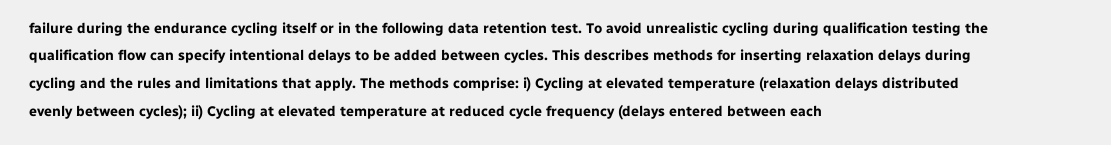failure during the endurance cycling itself or in the following data retention test. To avoid unrealistic cycling during qualification testing the qualification flow can specify intentional delays to be added between cycles. This describes methods for inserting relaxation delays during cycling and the rules and limitations that apply. The methods comprise: i) Cycling at elevated temperature (relaxation delays distributed evenly between cycles); ii) Cycling at elevated temperature at reduced cycle frequency (delays entered between each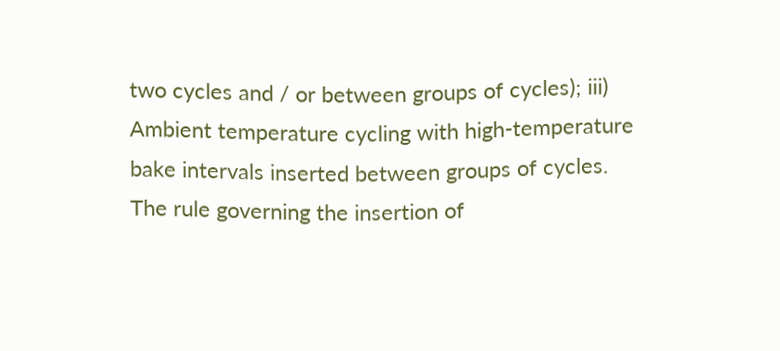two cycles and / or between groups of cycles); iii) Ambient temperature cycling with high-temperature bake intervals inserted between groups of cycles. The rule governing the insertion of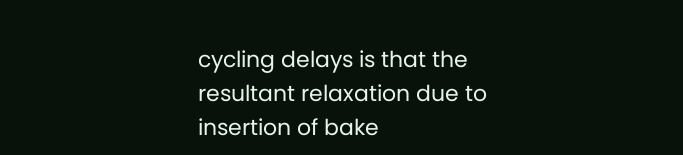cycling delays is that the resultant relaxation due to insertion of bake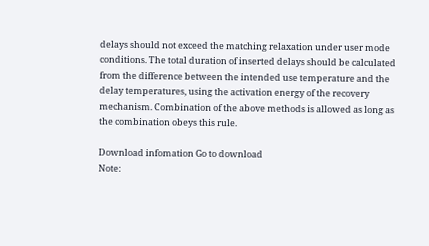delays should not exceed the matching relaxation under user mode conditions. The total duration of inserted delays should be calculated from the difference between the intended use temperature and the delay temperatures, using the activation energy of the recovery mechanism. Combination of the above methods is allowed as long as the combination obeys this rule.

Download infomation Go to download
Note: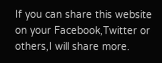If you can share this website on your Facebook,Twitter or others,I will share more.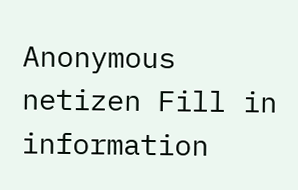Anonymous netizen Fill in information